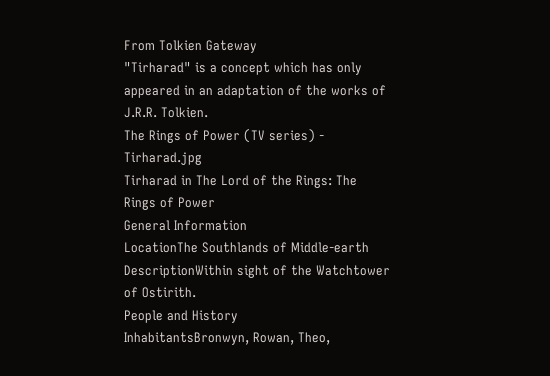From Tolkien Gateway
"Tirharad" is a concept which has only appeared in an adaptation of the works of J.R.R. Tolkien.
The Rings of Power (TV series) - Tirharad.jpg
Tirharad in The Lord of the Rings: The Rings of Power
General Information
LocationThe Southlands of Middle-earth
DescriptionWithin sight of the Watchtower of Ostirith.
People and History
InhabitantsBronwyn, Rowan, Theo,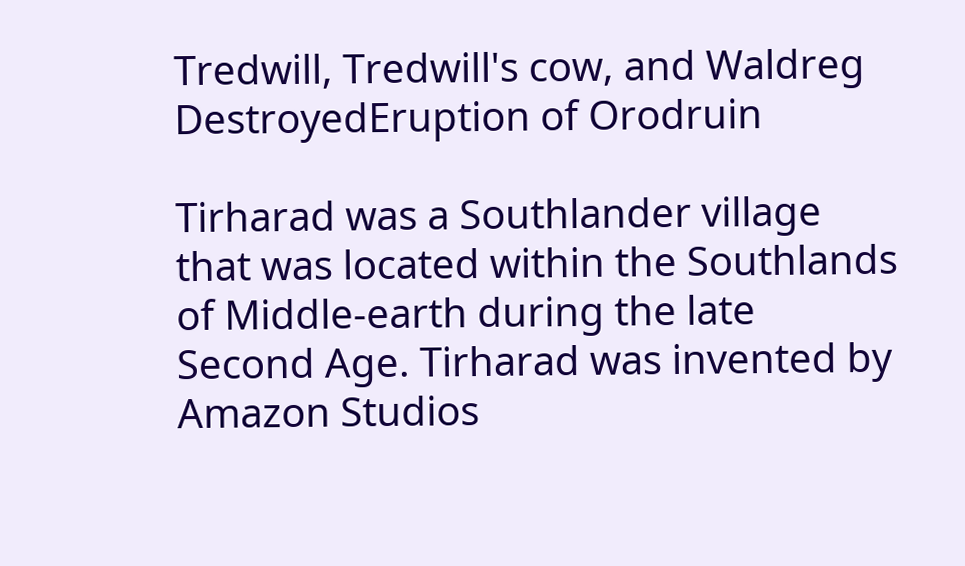Tredwill, Tredwill's cow, and Waldreg
DestroyedEruption of Orodruin

Tirharad was a Southlander village that was located within the Southlands of Middle-earth during the late Second Age. Tirharad was invented by Amazon Studios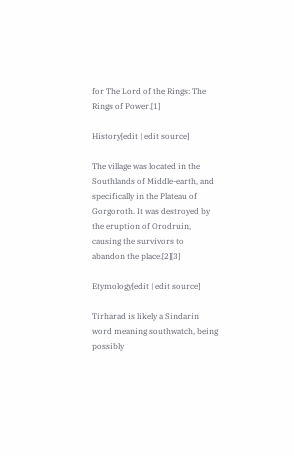for The Lord of the Rings: The Rings of Power.[1]

History[edit | edit source]

The village was located in the Southlands of Middle-earth, and specifically in the Plateau of Gorgoroth. It was destroyed by the eruption of Orodruin, causing the survivors to abandon the place.[2][3]

Etymology[edit | edit source]

Tirharad is likely a Sindarin word meaning southwatch, being possibly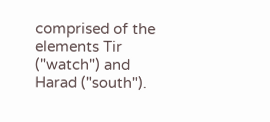comprised of the elements Tir ("watch") and Harad ("south").